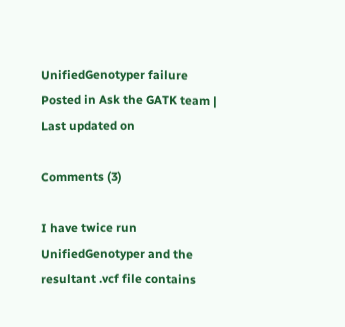UnifiedGenotyper failure
Posted in Ask the GATK team | Last updated on

Comments (3)

I have twice run UnifiedGenotyper and the resultant .vcf file contains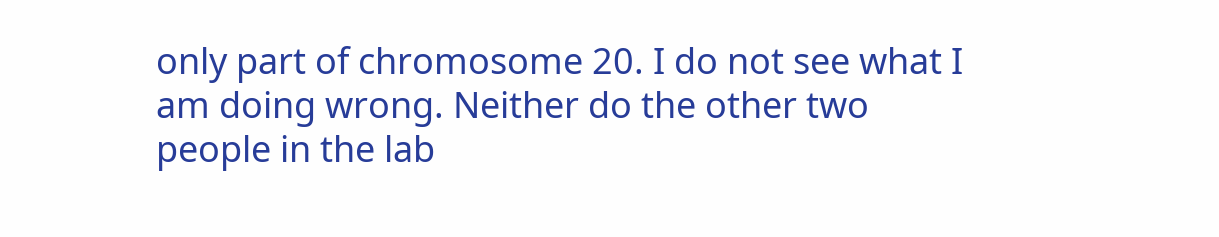only part of chromosome 20. I do not see what I am doing wrong. Neither do the other two people in the lab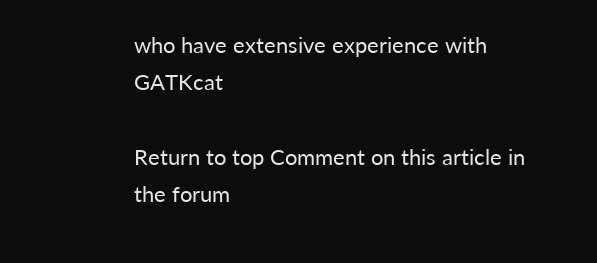who have extensive experience with GATKcat

Return to top Comment on this article in the forum